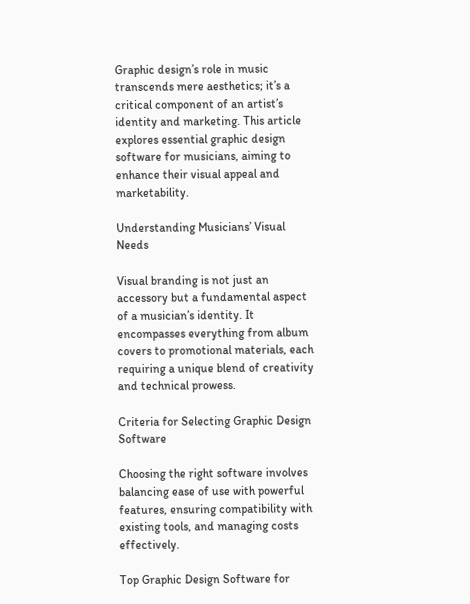Graphic design’s role in music transcends mere aesthetics; it’s a critical component of an artist’s identity and marketing. This article explores essential graphic design software for musicians, aiming to enhance their visual appeal and marketability.

Understanding Musicians’ Visual Needs

Visual branding is not just an accessory but a fundamental aspect of a musician’s identity. It encompasses everything from album covers to promotional materials, each requiring a unique blend of creativity and technical prowess.

Criteria for Selecting Graphic Design Software

Choosing the right software involves balancing ease of use with powerful features, ensuring compatibility with existing tools, and managing costs effectively.

Top Graphic Design Software for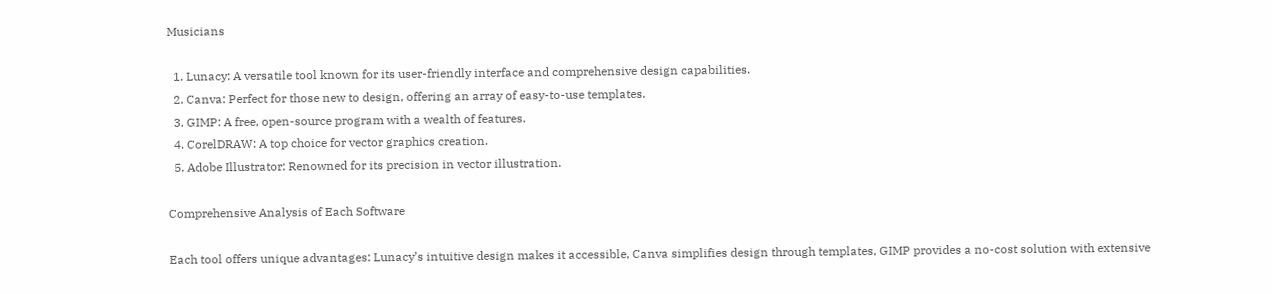Musicians

  1. Lunacy: A versatile tool known for its user-friendly interface and comprehensive design capabilities.
  2. Canva: Perfect for those new to design, offering an array of easy-to-use templates.
  3. GIMP: A free, open-source program with a wealth of features.
  4. CorelDRAW: A top choice for vector graphics creation.
  5. Adobe Illustrator: Renowned for its precision in vector illustration.

Comprehensive Analysis of Each Software

Each tool offers unique advantages: Lunacy’s intuitive design makes it accessible, Canva simplifies design through templates, GIMP provides a no-cost solution with extensive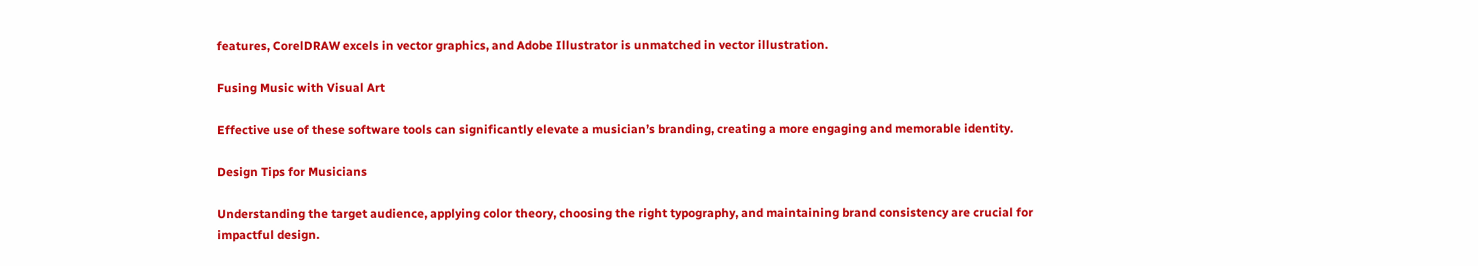features, CorelDRAW excels in vector graphics, and Adobe Illustrator is unmatched in vector illustration.

Fusing Music with Visual Art

Effective use of these software tools can significantly elevate a musician’s branding, creating a more engaging and memorable identity.

Design Tips for Musicians

Understanding the target audience, applying color theory, choosing the right typography, and maintaining brand consistency are crucial for impactful design.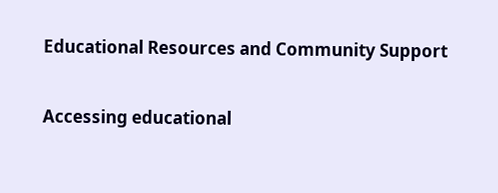Educational Resources and Community Support

Accessing educational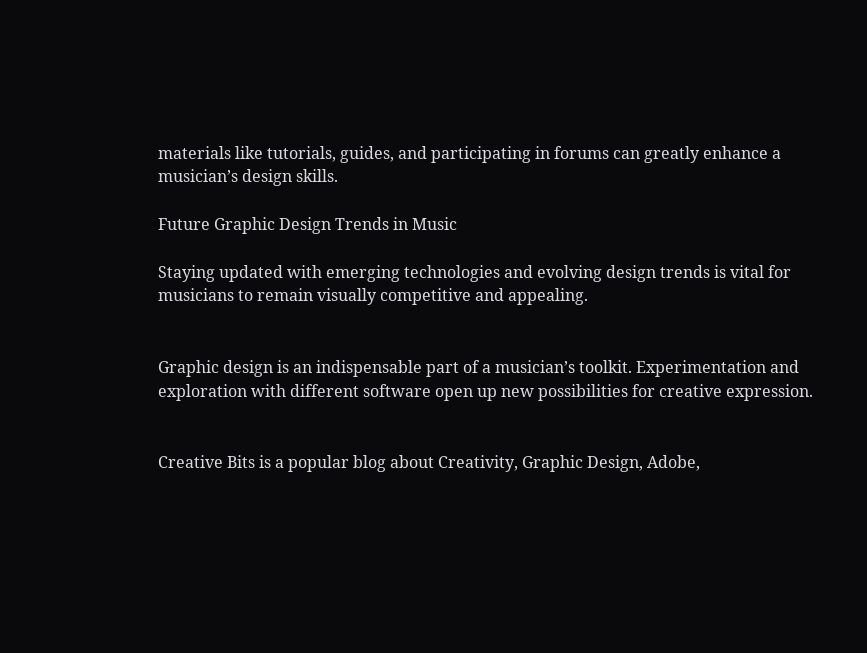materials like tutorials, guides, and participating in forums can greatly enhance a musician’s design skills.

Future Graphic Design Trends in Music

Staying updated with emerging technologies and evolving design trends is vital for musicians to remain visually competitive and appealing.


Graphic design is an indispensable part of a musician’s toolkit. Experimentation and exploration with different software open up new possibilities for creative expression.


Creative Bits is a popular blog about Creativity, Graphic Design, Adobe,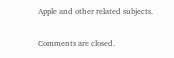Apple and other related subjects.

Comments are closed.